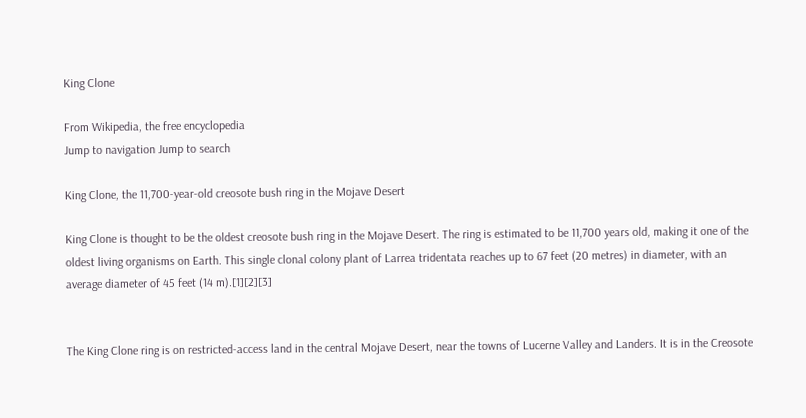King Clone

From Wikipedia, the free encyclopedia
Jump to navigation Jump to search

King Clone, the 11,700-year-old creosote bush ring in the Mojave Desert

King Clone is thought to be the oldest creosote bush ring in the Mojave Desert. The ring is estimated to be 11,700 years old, making it one of the oldest living organisms on Earth. This single clonal colony plant of Larrea tridentata reaches up to 67 feet (20 metres) in diameter, with an average diameter of 45 feet (14 m).[1][2][3]


The King Clone ring is on restricted-access land in the central Mojave Desert, near the towns of Lucerne Valley and Landers. It is in the Creosote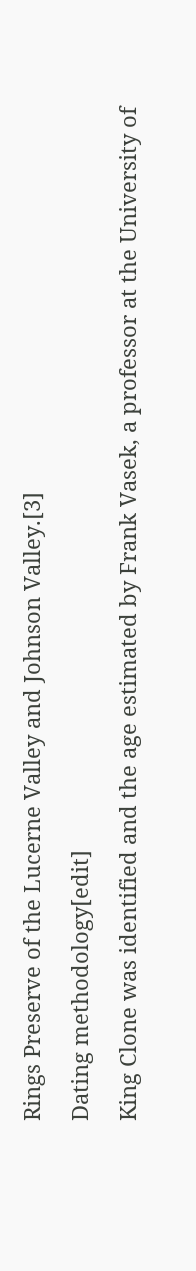Rings Preserve of the Lucerne Valley and Johnson Valley.[3]

Dating methodology[edit]

King Clone was identified and the age estimated by Frank Vasek, a professor at the University of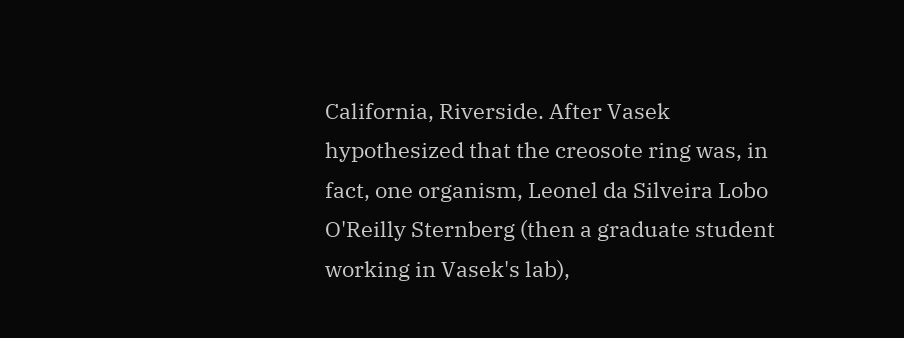California, Riverside. After Vasek hypothesized that the creosote ring was, in fact, one organism, Leonel da Silveira Lobo O'Reilly Sternberg (then a graduate student working in Vasek's lab),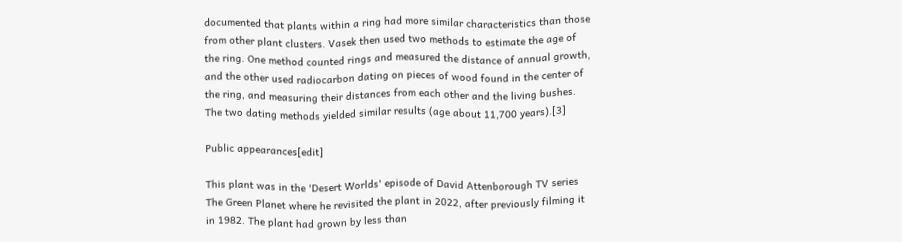documented that plants within a ring had more similar characteristics than those from other plant clusters. Vasek then used two methods to estimate the age of the ring. One method counted rings and measured the distance of annual growth, and the other used radiocarbon dating on pieces of wood found in the center of the ring, and measuring their distances from each other and the living bushes. The two dating methods yielded similar results (age about 11,700 years).[3]

Public appearances[edit]

This plant was in the 'Desert Worlds' episode of David Attenborough TV series The Green Planet where he revisited the plant in 2022, after previously filming it in 1982. The plant had grown by less than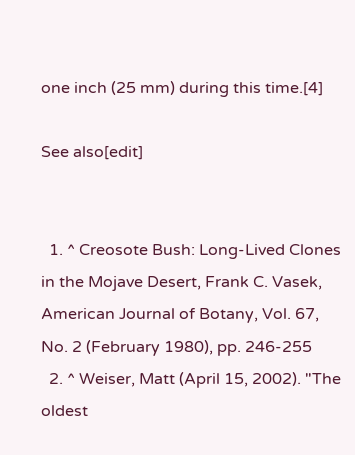one inch (25 mm) during this time.[4]

See also[edit]


  1. ^ Creosote Bush: Long-Lived Clones in the Mojave Desert, Frank C. Vasek, American Journal of Botany, Vol. 67, No. 2 (February 1980), pp. 246-255
  2. ^ Weiser, Matt (April 15, 2002). "The oldest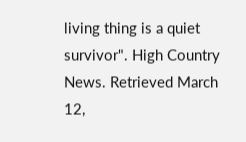living thing is a quiet survivor". High Country News. Retrieved March 12,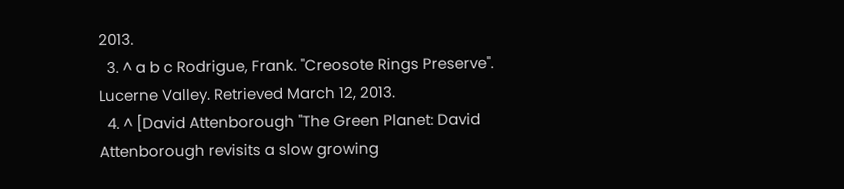2013.
  3. ^ a b c Rodrigue, Frank. "Creosote Rings Preserve". Lucerne Valley. Retrieved March 12, 2013.
  4. ^ [David Attenborough "The Green Planet: David Attenborough revisits a slow growing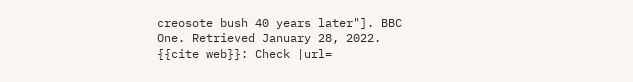creosote bush 40 years later"]. BBC One. Retrieved January 28, 2022. {{cite web}}: Check |url=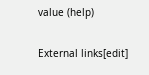value (help)

External links[edit]